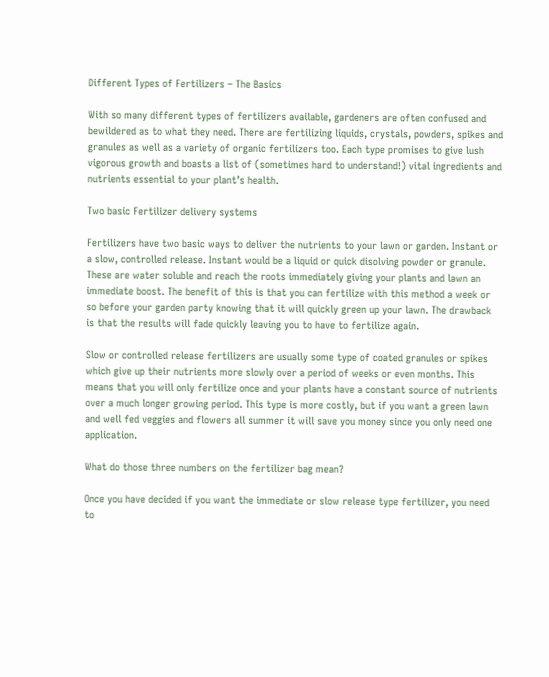Different Types of Fertilizers – The Basics

With so many different types of fertilizers available, gardeners are often confused and bewildered as to what they need. There are fertilizing liquids, crystals, powders, spikes and granules as well as a variety of organic fertilizers too. Each type promises to give lush vigorous growth and boasts a list of (sometimes hard to understand!) vital ingredients and nutrients essential to your plant’s health.

Two basic Fertilizer delivery systems

Fertilizers have two basic ways to deliver the nutrients to your lawn or garden. Instant or a slow, controlled release. Instant would be a liquid or quick disolving powder or granule. These are water soluble and reach the roots immediately giving your plants and lawn an immediate boost. The benefit of this is that you can fertilize with this method a week or so before your garden party knowing that it will quickly green up your lawn. The drawback is that the results will fade quickly leaving you to have to fertilize again.

Slow or controlled release fertilizers are usually some type of coated granules or spikes which give up their nutrients more slowly over a period of weeks or even months. This means that you will only fertilize once and your plants have a constant source of nutrients over a much longer growing period. This type is more costly, but if you want a green lawn and well fed veggies and flowers all summer it will save you money since you only need one application.

What do those three numbers on the fertilizer bag mean?

Once you have decided if you want the immediate or slow release type fertilizer, you need to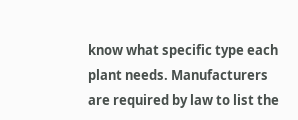know what specific type each plant needs. Manufacturers are required by law to list the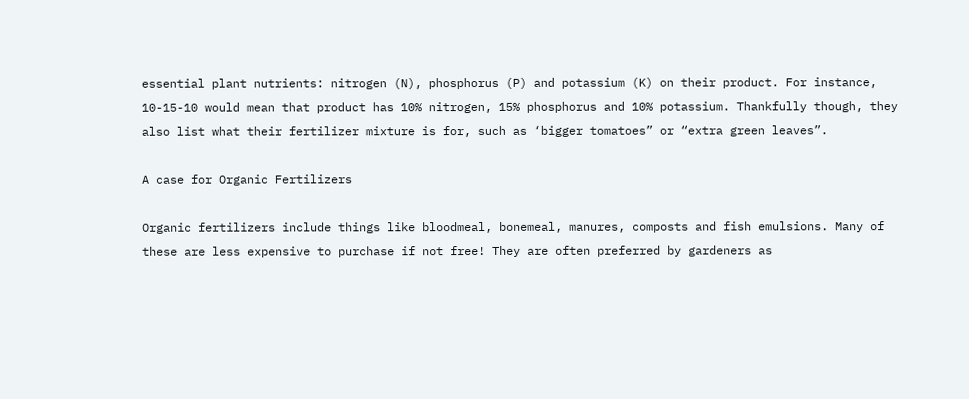essential plant nutrients: nitrogen (N), phosphorus (P) and potassium (K) on their product. For instance, 10-15-10 would mean that product has 10% nitrogen, 15% phosphorus and 10% potassium. Thankfully though, they also list what their fertilizer mixture is for, such as ‘bigger tomatoes” or “extra green leaves”.

A case for Organic Fertilizers

Organic fertilizers include things like bloodmeal, bonemeal, manures, composts and fish emulsions. Many of these are less expensive to purchase if not free! They are often preferred by gardeners as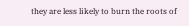they are less likely to burn the roots of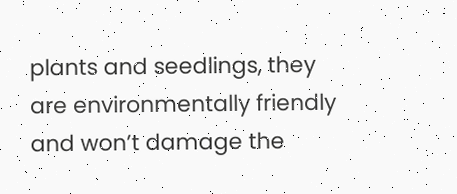plants and seedlings, they are environmentally friendly and won’t damage the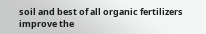soil and best of all organic fertilizers improve the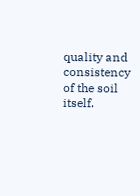quality and consistency of the soil itself.